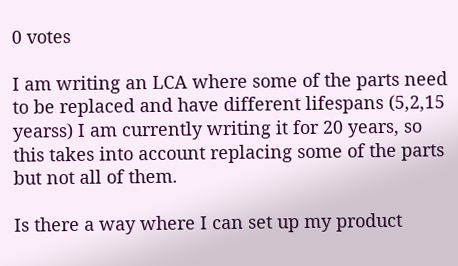0 votes

I am writing an LCA where some of the parts need to be replaced and have different lifespans (5,2,15 yearss) I am currently writing it for 20 years, so this takes into account replacing some of the parts but not all of them.

Is there a way where I can set up my product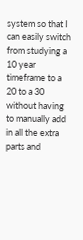system so that I can easily switch from studying a 10 year timeframe to a 20 to a 30 without having to manually add in all the extra parts and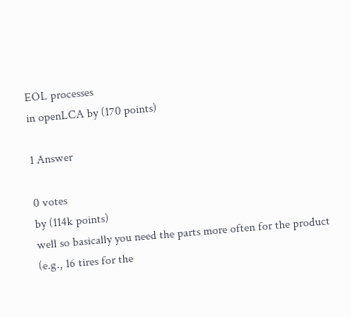EOL processes
in openLCA by (170 points)

1 Answer

0 votes
by (114k points)
well so basically you need the parts more often for the product (e.g., 16 tires for the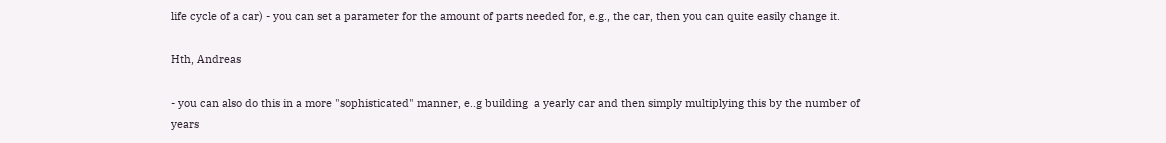life cycle of a car) - you can set a parameter for the amount of parts needed for, e.g., the car, then you can quite easily change it.

Hth, Andreas

- you can also do this in a more "sophisticated" manner, e..g building  a yearly car and then simply multiplying this by the number of years